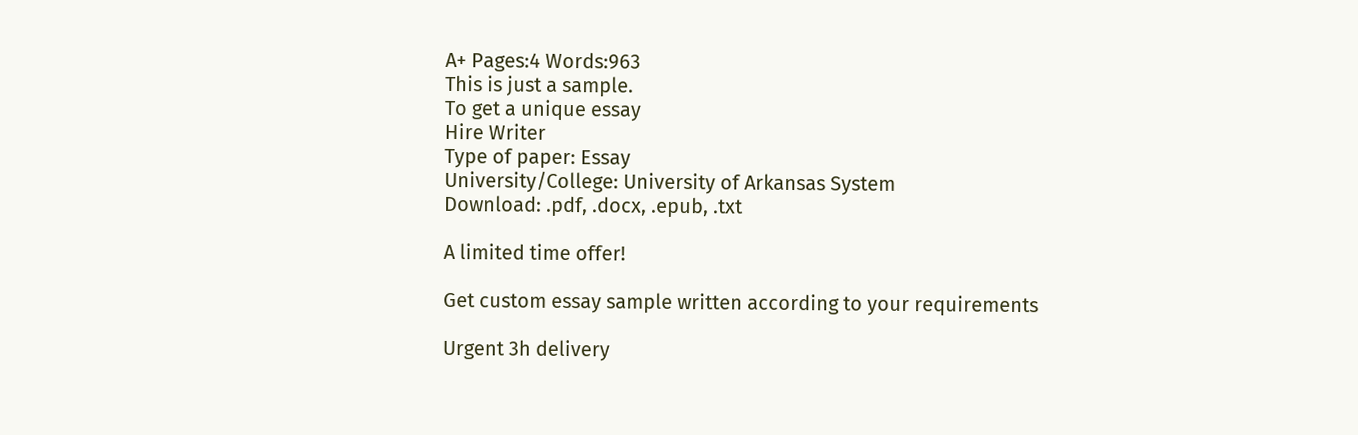A+ Pages:4 Words:963
This is just a sample.
To get a unique essay
Hire Writer
Type of paper: Essay
University/College: University of Arkansas System
Download: .pdf, .docx, .epub, .txt

A limited time offer!

Get custom essay sample written according to your requirements

Urgent 3h delivery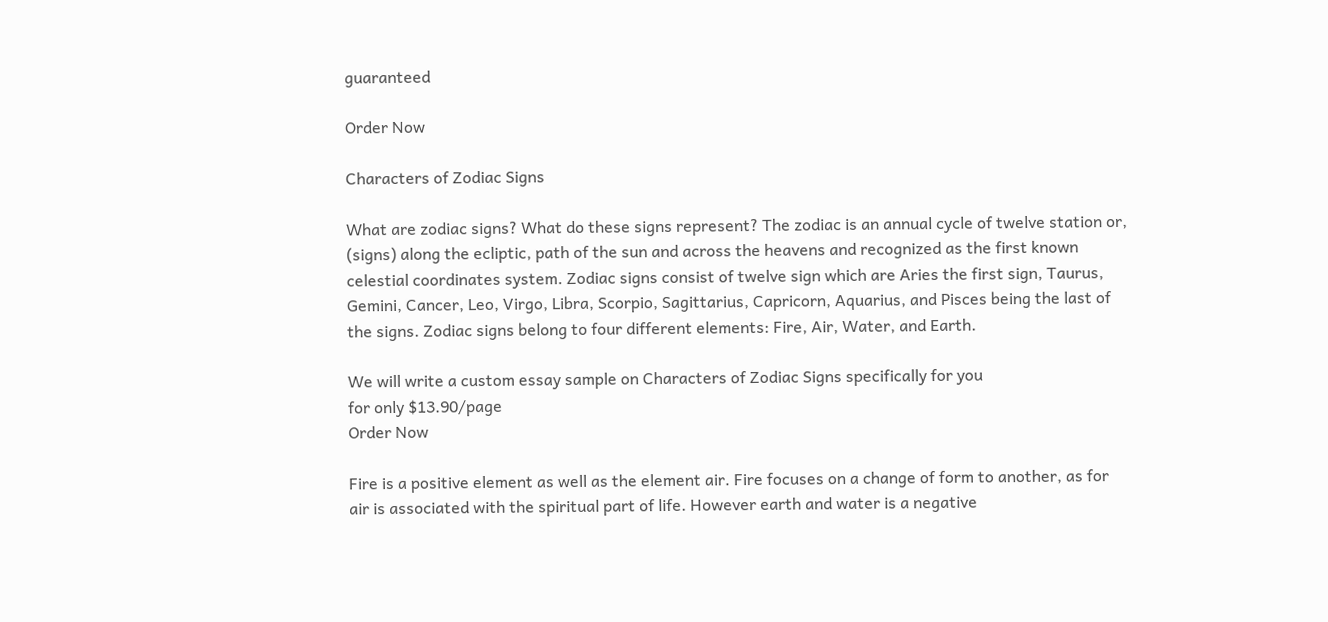guaranteed

Order Now

Characters of Zodiac Signs

What are zodiac signs? What do these signs represent? The zodiac is an annual cycle of twelve station or, (signs) along the ecliptic, path of the sun and across the heavens and recognized as the first known celestial coordinates system. Zodiac signs consist of twelve sign which are Aries the first sign, Taurus, Gemini, Cancer, Leo, Virgo, Libra, Scorpio, Sagittarius, Capricorn, Aquarius, and Pisces being the last of the signs. Zodiac signs belong to four different elements: Fire, Air, Water, and Earth.

We will write a custom essay sample on Characters of Zodiac Signs specifically for you
for only $13.90/page
Order Now

Fire is a positive element as well as the element air. Fire focuses on a change of form to another, as for air is associated with the spiritual part of life. However earth and water is a negative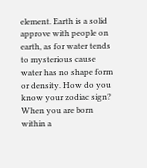element. Earth is a solid approve with people on earth, as for water tends to mysterious cause water has no shape form or density. How do you know your zodiac sign? When you are born within a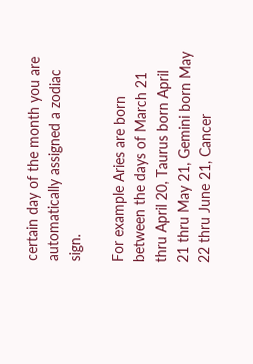certain day of the month you are automatically assigned a zodiac sign.

For example Aries are born between the days of March 21 thru April 20, Taurus born April 21 thru May 21, Gemini born May 22 thru June 21, Cancer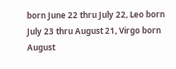born June 22 thru July 22, Leo born July 23 thru August 21, Virgo born August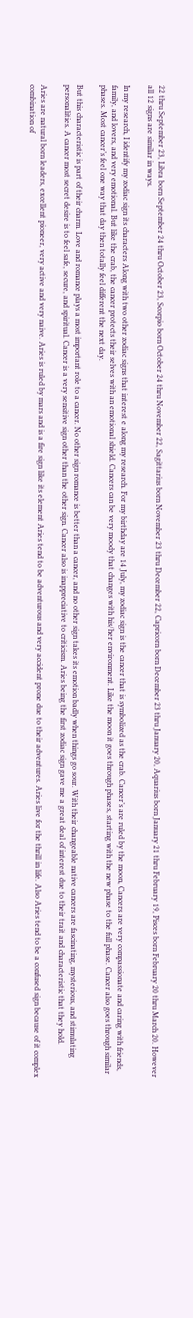22 thru September 23, Libra born September 24 thru October 23, Scorpio born October 24 thru November 22, Sagittarius born November 23 thru December 22, Capricorn born December 23 thru January 20, Aquarius born January 21 thru February 19, Pisces born February 20 thru March 20. However all 12 signs are similar in ways.

In my research, I identify my zodiac sign its characters Along with two other zodiac signs that interest e along my research. For my birthday are 14 July, my zodiac sign is the cancer that is symbolized as the crab. Cancer’s are ruled by the moon, Cancers are very compassionate and caring with friends, family, and lovers, and very emotional. But like the crab, the cancer protects their selves with an emotional shield. Cancers can be very moody that changes with his/her environment. Like the moon it goes through phases, starting with the new phase to the full phase. Cancer also goes through similar phases. Most cancer’s feel one way that day then totally feel different the next day.

But this characteristic is part of their charm. Love and romance plays a most important role to a cancer. No other sign romance is better than a cancer, and no other sign takes its emotion badly when things go sour. With their changeable native cancers are fascinating, mysterious, and stimulating personalities. A cancer most secret desire is to feel safe, secure, and spiritual. Cancer is a very sensitive sign other than the other sign. Cancer also is inappreciative to criticism. Aries being the first zodiac sign gave me a great deal of interest due to their trait and characteristic that they hold.

Aries are natural born leaders, excellent pioneer, very active and very naive. Aries is ruled by mars and is a fire sign like its element Aries tend to be adventurous and very accident prone due to their adventures. Aries live for the thrill in life. Also Aries tend to be a confused sign because of it complex combination of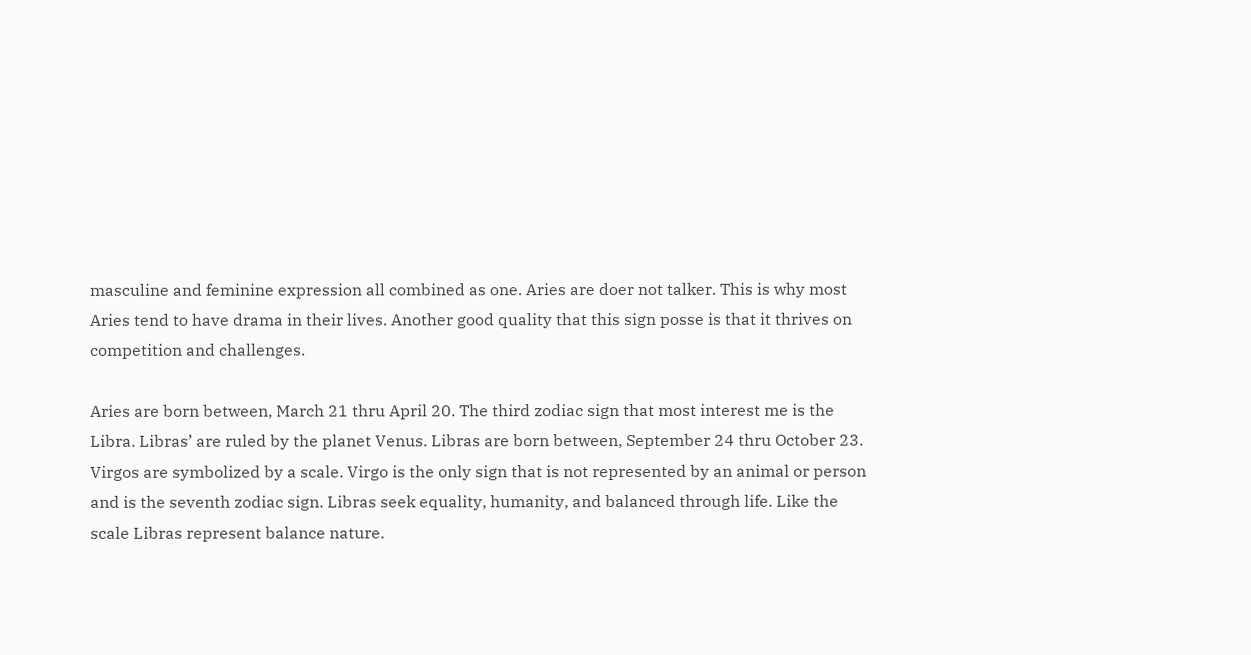masculine and feminine expression all combined as one. Aries are doer not talker. This is why most Aries tend to have drama in their lives. Another good quality that this sign posse is that it thrives on competition and challenges.

Aries are born between, March 21 thru April 20. The third zodiac sign that most interest me is the Libra. Libras’ are ruled by the planet Venus. Libras are born between, September 24 thru October 23. Virgos are symbolized by a scale. Virgo is the only sign that is not represented by an animal or person and is the seventh zodiac sign. Libras seek equality, humanity, and balanced through life. Like the scale Libras represent balance nature.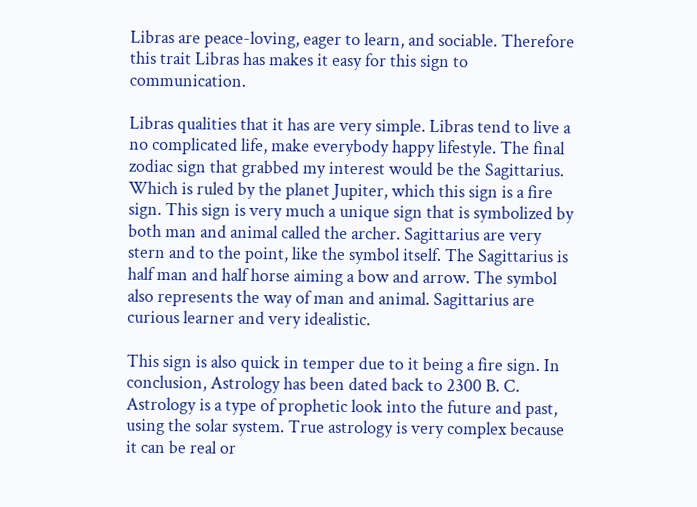Libras are peace-loving, eager to learn, and sociable. Therefore this trait Libras has makes it easy for this sign to communication.

Libras qualities that it has are very simple. Libras tend to live a no complicated life, make everybody happy lifestyle. The final zodiac sign that grabbed my interest would be the Sagittarius. Which is ruled by the planet Jupiter, which this sign is a fire sign. This sign is very much a unique sign that is symbolized by both man and animal called the archer. Sagittarius are very stern and to the point, like the symbol itself. The Sagittarius is half man and half horse aiming a bow and arrow. The symbol also represents the way of man and animal. Sagittarius are curious learner and very idealistic.

This sign is also quick in temper due to it being a fire sign. In conclusion, Astrology has been dated back to 2300 B. C. Astrology is a type of prophetic look into the future and past, using the solar system. True astrology is very complex because it can be real or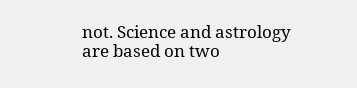not. Science and astrology are based on two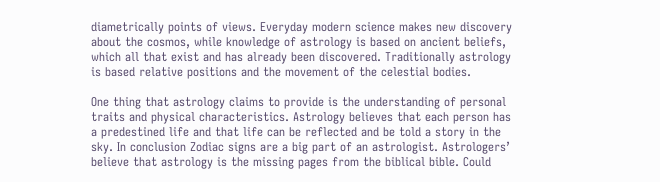diametrically points of views. Everyday modern science makes new discovery about the cosmos, while knowledge of astrology is based on ancient beliefs, which all that exist and has already been discovered. Traditionally astrology is based relative positions and the movement of the celestial bodies.

One thing that astrology claims to provide is the understanding of personal traits and physical characteristics. Astrology believes that each person has a predestined life and that life can be reflected and be told a story in the sky. In conclusion Zodiac signs are a big part of an astrologist. Astrologers’ believe that astrology is the missing pages from the biblical bible. Could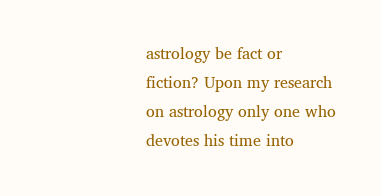astrology be fact or fiction? Upon my research on astrology only one who devotes his time into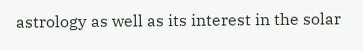astrology as well as its interest in the solar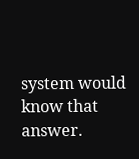system would know that answer.